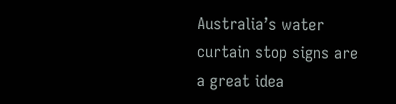Australia’s water curtain stop signs are a great idea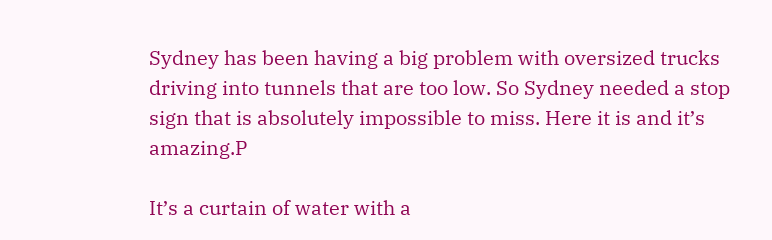Sydney has been having a big problem with oversized trucks driving into tunnels that are too low. So Sydney needed a stop sign that is absolutely impossible to miss. Here it is and it’s amazing.P

It’s a curtain of water with a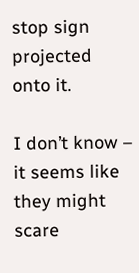stop sign projected onto it.

I don’t know – it seems like they might scare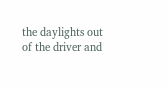the daylights out of the driver and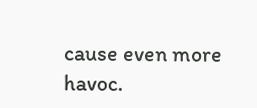cause even more havoc.